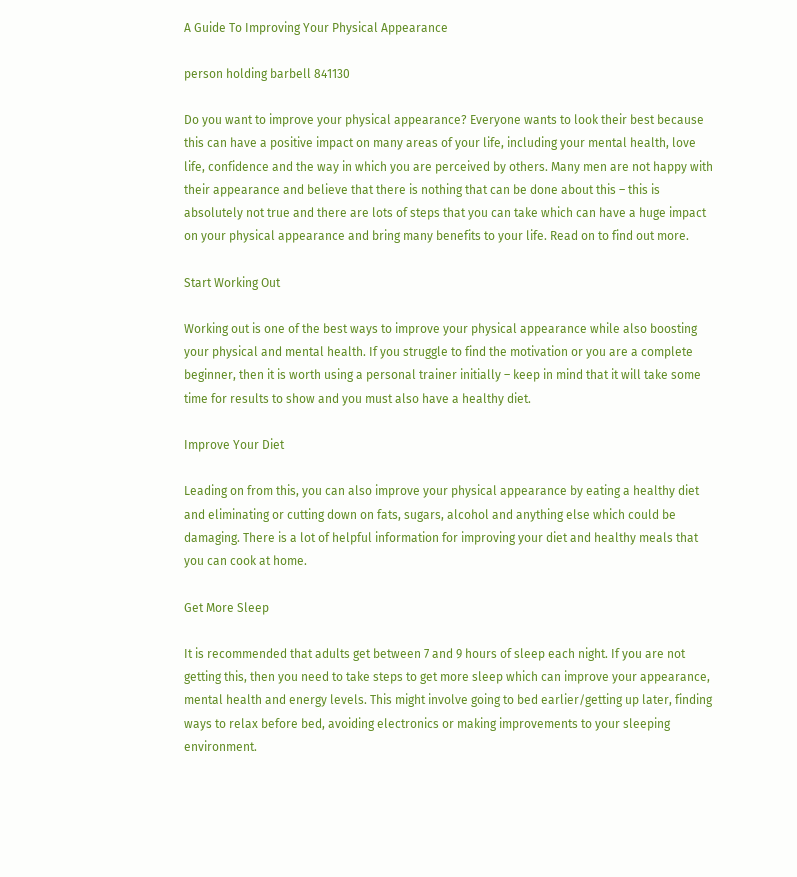A Guide To Improving Your Physical Appearance

person holding barbell 841130

Do you want to improve your physical appearance? Everyone wants to look their best because this can have a positive impact on many areas of your life, including your mental health, love life, confidence and the way in which you are perceived by others. Many men are not happy with their appearance and believe that there is nothing that can be done about this – this is absolutely not true and there are lots of steps that you can take which can have a huge impact on your physical appearance and bring many benefits to your life. Read on to find out more.

Start Working Out

Working out is one of the best ways to improve your physical appearance while also boosting your physical and mental health. If you struggle to find the motivation or you are a complete beginner, then it is worth using a personal trainer initially – keep in mind that it will take some time for results to show and you must also have a healthy diet.

Improve Your Diet

Leading on from this, you can also improve your physical appearance by eating a healthy diet and eliminating or cutting down on fats, sugars, alcohol and anything else which could be damaging. There is a lot of helpful information for improving your diet and healthy meals that you can cook at home.

Get More Sleep

It is recommended that adults get between 7 and 9 hours of sleep each night. If you are not getting this, then you need to take steps to get more sleep which can improve your appearance, mental health and energy levels. This might involve going to bed earlier/getting up later, finding ways to relax before bed, avoiding electronics or making improvements to your sleeping environment.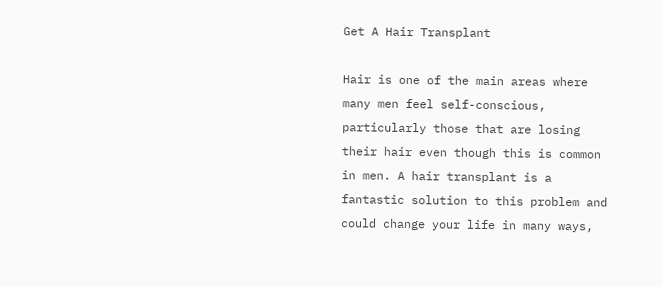Get A Hair Transplant

Hair is one of the main areas where many men feel self-conscious, particularly those that are losing their hair even though this is common in men. A hair transplant is a fantastic solution to this problem and could change your life in many ways,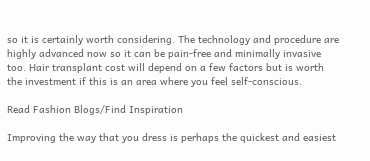so it is certainly worth considering. The technology and procedure are highly advanced now so it can be pain-free and minimally invasive too. Hair transplant cost will depend on a few factors but is worth the investment if this is an area where you feel self-conscious.

Read Fashion Blogs/Find Inspiration

Improving the way that you dress is perhaps the quickest and easiest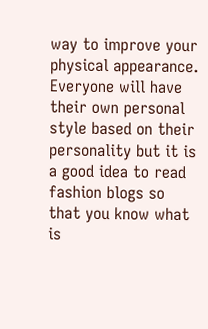way to improve your physical appearance. Everyone will have their own personal style based on their personality but it is a good idea to read fashion blogs so that you know what is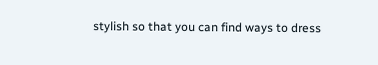stylish so that you can find ways to dress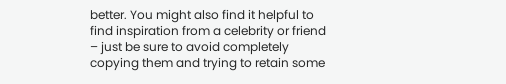better. You might also find it helpful to find inspiration from a celebrity or friend – just be sure to avoid completely copying them and trying to retain some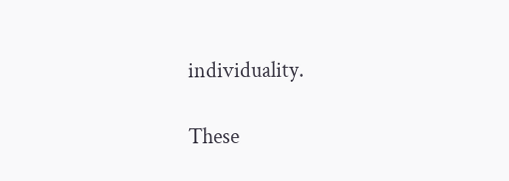individuality.

These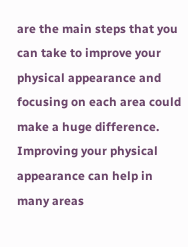are the main steps that you can take to improve your physical appearance and focusing on each area could make a huge difference. Improving your physical appearance can help in many areas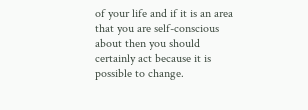of your life and if it is an area that you are self-conscious about then you should certainly act because it is possible to change.